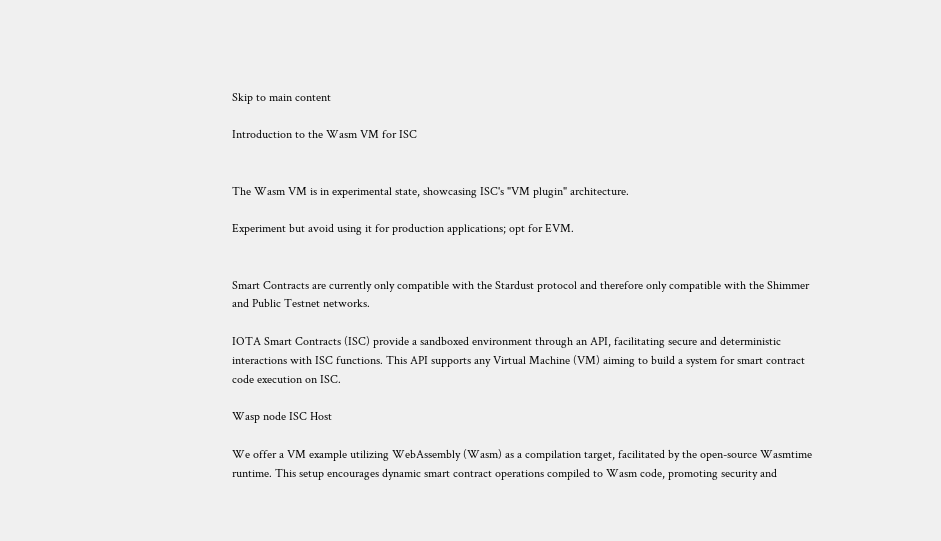Skip to main content

Introduction to the Wasm VM for ISC


The Wasm VM is in experimental state, showcasing ISC's "VM plugin" architecture.

Experiment but avoid using it for production applications; opt for EVM.


Smart Contracts are currently only compatible with the Stardust protocol and therefore only compatible with the Shimmer and Public Testnet networks.

IOTA Smart Contracts (ISC) provide a sandboxed environment through an API, facilitating secure and deterministic interactions with ISC functions. This API supports any Virtual Machine (VM) aiming to build a system for smart contract code execution on ISC.

Wasp node ISC Host

We offer a VM example utilizing WebAssembly (Wasm) as a compilation target, facilitated by the open-source Wasmtime runtime. This setup encourages dynamic smart contract operations compiled to Wasm code, promoting security and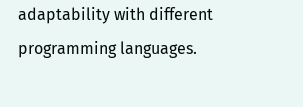adaptability with different programming languages.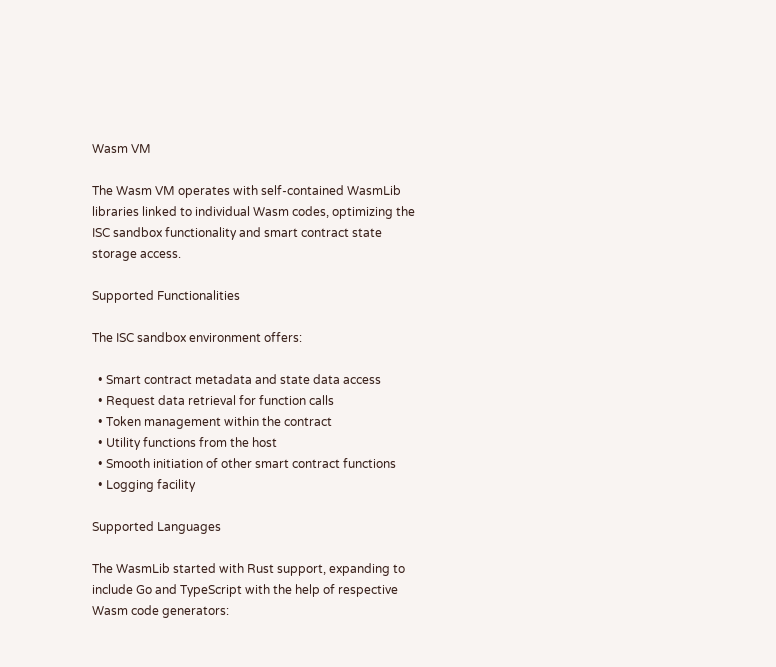Wasm VM

The Wasm VM operates with self-contained WasmLib libraries linked to individual Wasm codes, optimizing the ISC sandbox functionality and smart contract state storage access.

Supported Functionalities

The ISC sandbox environment offers:

  • Smart contract metadata and state data access
  • Request data retrieval for function calls
  • Token management within the contract
  • Utility functions from the host
  • Smooth initiation of other smart contract functions
  • Logging facility

Supported Languages

The WasmLib started with Rust support, expanding to include Go and TypeScript with the help of respective Wasm code generators: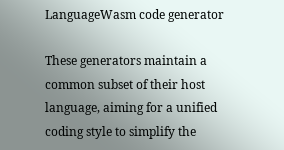LanguageWasm code generator

These generators maintain a common subset of their host language, aiming for a unified coding style to simplify the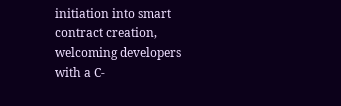initiation into smart contract creation, welcoming developers with a C-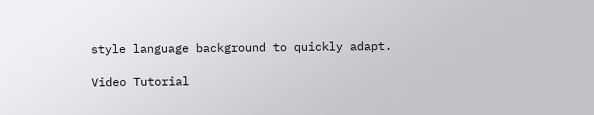style language background to quickly adapt.

Video Tutorial